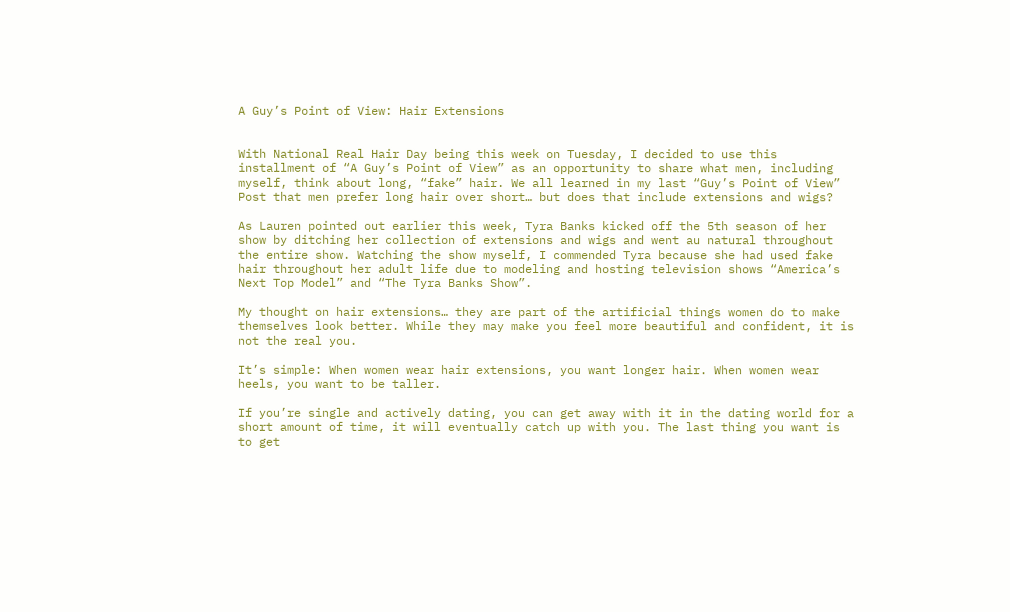A Guy’s Point of View: Hair Extensions


With National Real Hair Day being this week on Tuesday, I decided to use this installment of “A Guy’s Point of View” as an opportunity to share what men, including myself, think about long, “fake” hair. We all learned in my last “Guy’s Point of View” Post that men prefer long hair over short… but does that include extensions and wigs?

As Lauren pointed out earlier this week, Tyra Banks kicked off the 5th season of her show by ditching her collection of extensions and wigs and went au natural throughout the entire show. Watching the show myself, I commended Tyra because she had used fake hair throughout her adult life due to modeling and hosting television shows “America’s Next Top Model” and “The Tyra Banks Show”.

My thought on hair extensions… they are part of the artificial things women do to make themselves look better. While they may make you feel more beautiful and confident, it is not the real you.

It’s simple: When women wear hair extensions, you want longer hair. When women wear heels, you want to be taller.

If you’re single and actively dating, you can get away with it in the dating world for a short amount of time, it will eventually catch up with you. The last thing you want is to get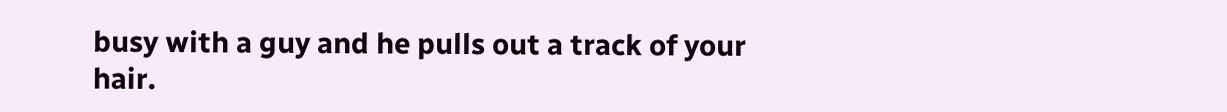busy with a guy and he pulls out a track of your hair.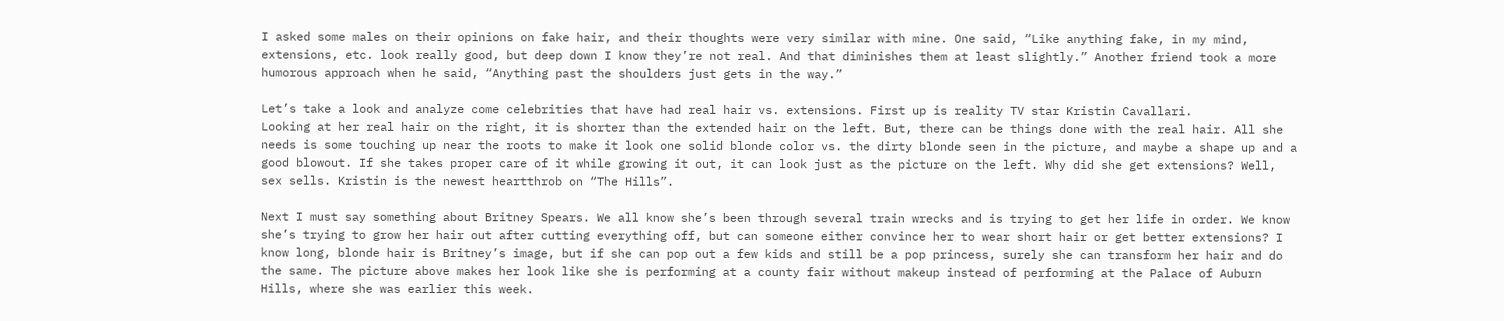I asked some males on their opinions on fake hair, and their thoughts were very similar with mine. One said, “Like anything fake, in my mind, extensions, etc. look really good, but deep down I know they’re not real. And that diminishes them at least slightly.” Another friend took a more humorous approach when he said, “Anything past the shoulders just gets in the way.”

Let’s take a look and analyze come celebrities that have had real hair vs. extensions. First up is reality TV star Kristin Cavallari.
Looking at her real hair on the right, it is shorter than the extended hair on the left. But, there can be things done with the real hair. All she needs is some touching up near the roots to make it look one solid blonde color vs. the dirty blonde seen in the picture, and maybe a shape up and a good blowout. If she takes proper care of it while growing it out, it can look just as the picture on the left. Why did she get extensions? Well, sex sells. Kristin is the newest heartthrob on “The Hills”.

Next I must say something about Britney Spears. We all know she’s been through several train wrecks and is trying to get her life in order. We know she’s trying to grow her hair out after cutting everything off, but can someone either convince her to wear short hair or get better extensions? I know long, blonde hair is Britney’s image, but if she can pop out a few kids and still be a pop princess, surely she can transform her hair and do the same. The picture above makes her look like she is performing at a county fair without makeup instead of performing at the Palace of Auburn Hills, where she was earlier this week.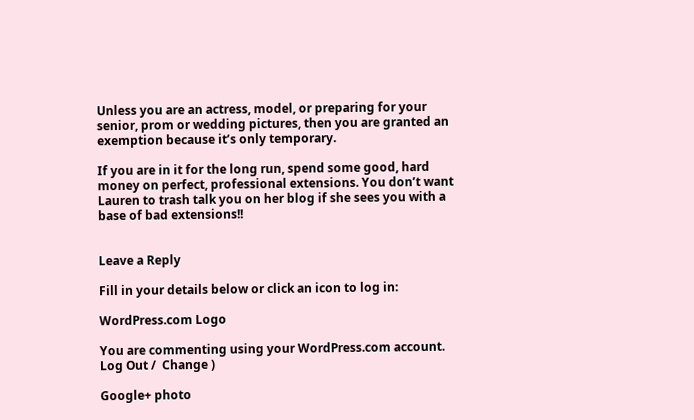Unless you are an actress, model, or preparing for your senior, prom or wedding pictures, then you are granted an exemption because it’s only temporary.

If you are in it for the long run, spend some good, hard money on perfect, professional extensions. You don’t want Lauren to trash talk you on her blog if she sees you with a base of bad extensions!!


Leave a Reply

Fill in your details below or click an icon to log in:

WordPress.com Logo

You are commenting using your WordPress.com account. Log Out /  Change )

Google+ photo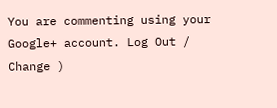You are commenting using your Google+ account. Log Out /  Change )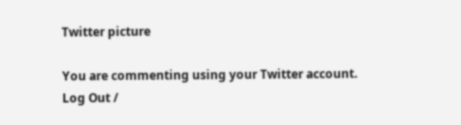Twitter picture

You are commenting using your Twitter account. Log Out /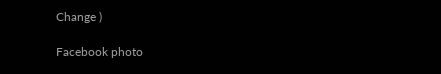Change )

Facebook photo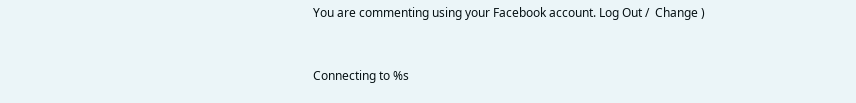You are commenting using your Facebook account. Log Out /  Change )


Connecting to %s